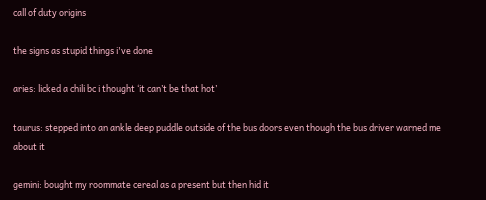call of duty origins

the signs as stupid things i've done

aries: licked a chili bc i thought ‘it can’t be that hot’

taurus: stepped into an ankle deep puddle outside of the bus doors even though the bus driver warned me about it

gemini: bought my roommate cereal as a present but then hid it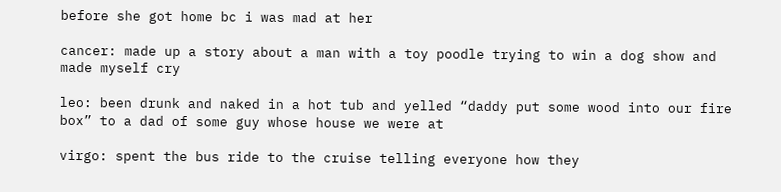before she got home bc i was mad at her

cancer: made up a story about a man with a toy poodle trying to win a dog show and made myself cry

leo: been drunk and naked in a hot tub and yelled “daddy put some wood into our fire box” to a dad of some guy whose house we were at

virgo: spent the bus ride to the cruise telling everyone how they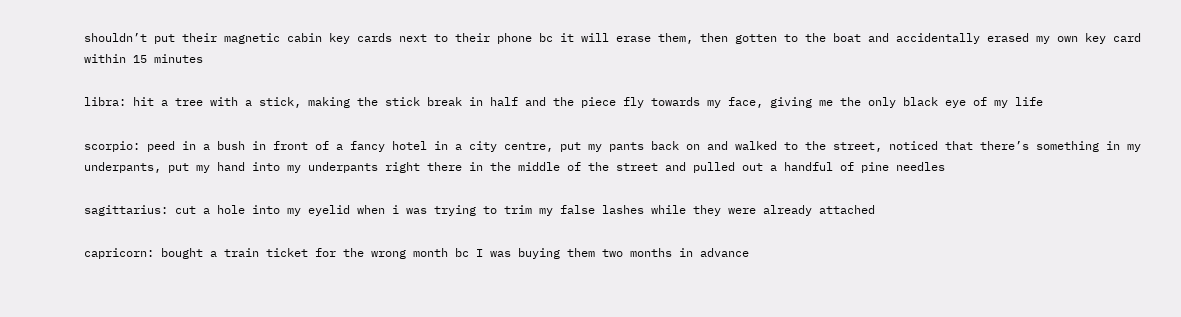shouldn’t put their magnetic cabin key cards next to their phone bc it will erase them, then gotten to the boat and accidentally erased my own key card within 15 minutes

libra: hit a tree with a stick, making the stick break in half and the piece fly towards my face, giving me the only black eye of my life

scorpio: peed in a bush in front of a fancy hotel in a city centre, put my pants back on and walked to the street, noticed that there’s something in my underpants, put my hand into my underpants right there in the middle of the street and pulled out a handful of pine needles

sagittarius: cut a hole into my eyelid when i was trying to trim my false lashes while they were already attached

capricorn: bought a train ticket for the wrong month bc I was buying them two months in advance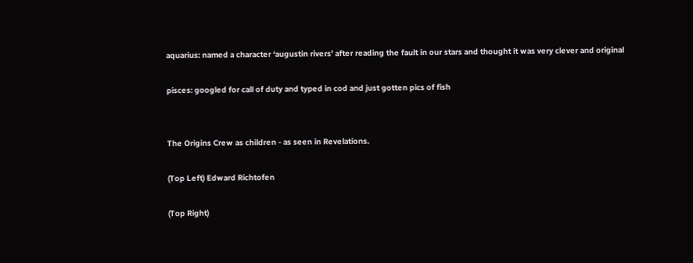aquarius: named a character ‘augustin rivers’ after reading the fault in our stars and thought it was very clever and original

pisces: googled for call of duty and typed in cod and just gotten pics of fish


The Origins Crew as children - as seen in Revelations.

(Top Left) Edward Richtofen

(Top Right)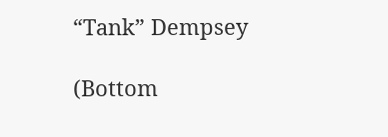“Tank” Dempsey

(Bottom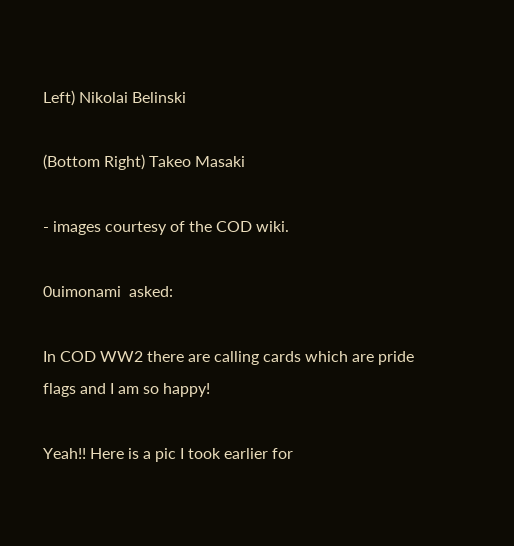Left) Nikolai Belinski

(Bottom Right) Takeo Masaki

- images courtesy of the COD wiki.

0uimonami  asked:

In COD WW2 there are calling cards which are pride flags and I am so happy!

Yeah!! Here is a pic I took earlier for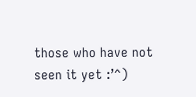those who have not seen it yet :’^)